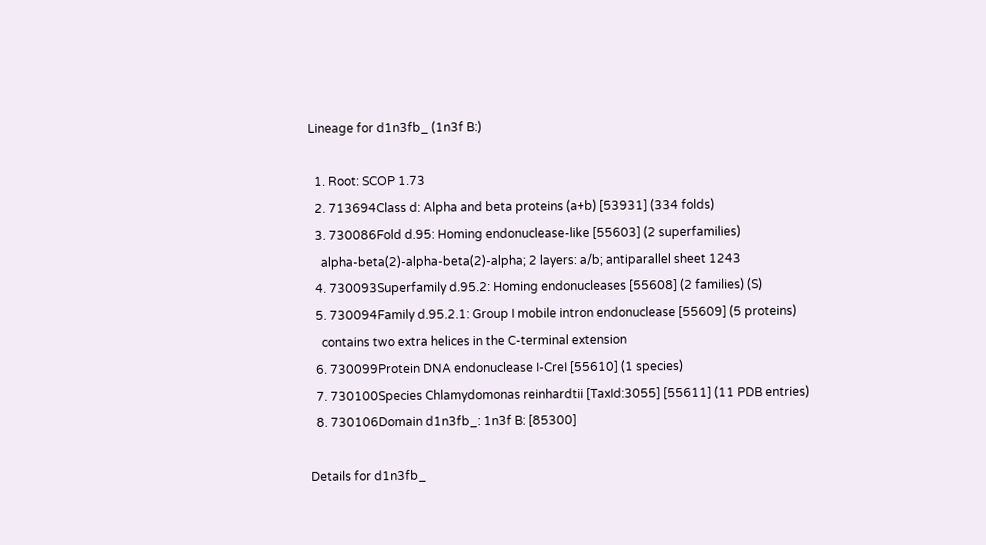Lineage for d1n3fb_ (1n3f B:)

  1. Root: SCOP 1.73
  2. 713694Class d: Alpha and beta proteins (a+b) [53931] (334 folds)
  3. 730086Fold d.95: Homing endonuclease-like [55603] (2 superfamilies)
    alpha-beta(2)-alpha-beta(2)-alpha; 2 layers: a/b; antiparallel sheet 1243
  4. 730093Superfamily d.95.2: Homing endonucleases [55608] (2 families) (S)
  5. 730094Family d.95.2.1: Group I mobile intron endonuclease [55609] (5 proteins)
    contains two extra helices in the C-terminal extension
  6. 730099Protein DNA endonuclease I-CreI [55610] (1 species)
  7. 730100Species Chlamydomonas reinhardtii [TaxId:3055] [55611] (11 PDB entries)
  8. 730106Domain d1n3fb_: 1n3f B: [85300]

Details for d1n3fb_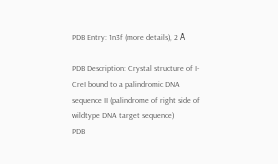PDB Entry: 1n3f (more details), 2 Å

PDB Description: Crystal structure of I-CreI bound to a palindromic DNA sequence II (palindrome of right side of wildtype DNA target sequence)
PDB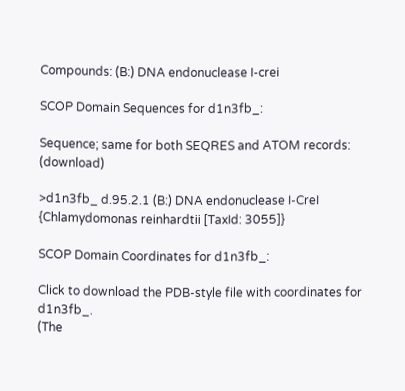Compounds: (B:) DNA endonuclease I-crei

SCOP Domain Sequences for d1n3fb_:

Sequence; same for both SEQRES and ATOM records: (download)

>d1n3fb_ d.95.2.1 (B:) DNA endonuclease I-CreI {Chlamydomonas reinhardtii [TaxId: 3055]}

SCOP Domain Coordinates for d1n3fb_:

Click to download the PDB-style file with coordinates for d1n3fb_.
(The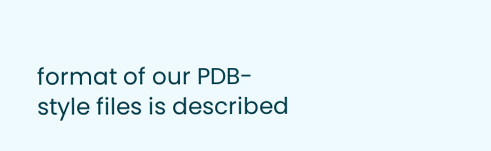format of our PDB-style files is described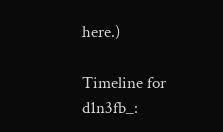here.)

Timeline for d1n3fb_: